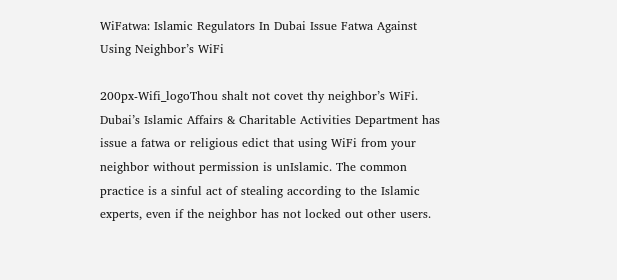WiFatwa: Islamic Regulators In Dubai Issue Fatwa Against Using Neighbor’s WiFi

200px-Wifi_logoThou shalt not covet thy neighbor’s WiFi. Dubai’s Islamic Affairs & Charitable Activities Department has issue a fatwa or religious edict that using WiFi from your neighbor without permission is unIslamic. The common practice is a sinful act of stealing according to the Islamic experts, even if the neighbor has not locked out other users.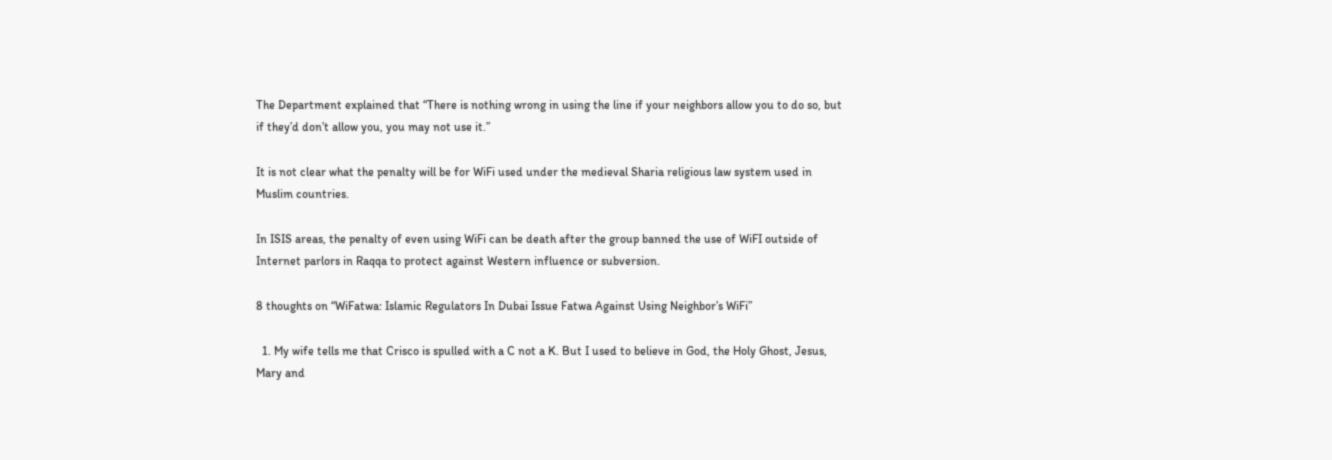The Department explained that “There is nothing wrong in using the line if your neighbors allow you to do so, but if they’d don’t allow you, you may not use it.”

It is not clear what the penalty will be for WiFi used under the medieval Sharia religious law system used in Muslim countries.

In ISIS areas, the penalty of even using WiFi can be death after the group banned the use of WiFI outside of Internet parlors in Raqqa to protect against Western influence or subversion.

8 thoughts on “WiFatwa: Islamic Regulators In Dubai Issue Fatwa Against Using Neighbor’s WiFi”

  1. My wife tells me that Crisco is spulled with a C not a K. But I used to believe in God, the Holy Ghost, Jesus, Mary and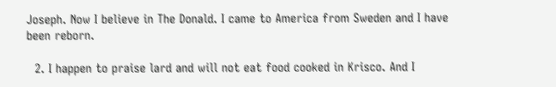Joseph. Now I believe in The Donald. I came to America from Sweden and I have been reborn.

  2. I happen to praise lard and will not eat food cooked in Krisco. And I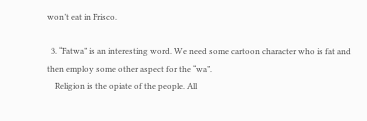won’t eat in Frisco.

  3. “Fatwa” is an interesting word. We need some cartoon character who is fat and then employ some other aspect for the “wa”.
    Religion is the opiate of the people. All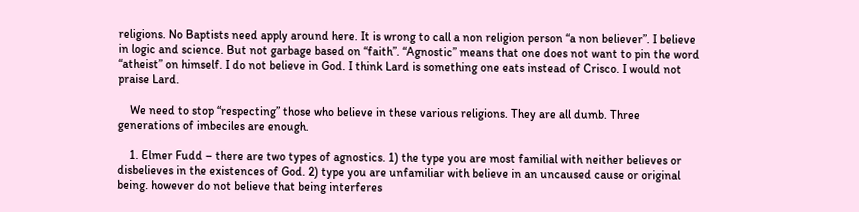religions. No Baptists need apply around here. It is wrong to call a non religion person “a non believer”. I believe in logic and science. But not garbage based on “faith”. “Agnostic” means that one does not want to pin the word “atheist” on himself. I do not believe in God. I think Lard is something one eats instead of Crisco. I would not praise Lard.

    We need to stop “respecting” those who believe in these various religions. They are all dumb. Three generations of imbeciles are enough.

    1. Elmer Fudd – there are two types of agnostics. 1) the type you are most familial with neither believes or disbelieves in the existences of God. 2) type you are unfamiliar with believe in an uncaused cause or original being. however do not believe that being interferes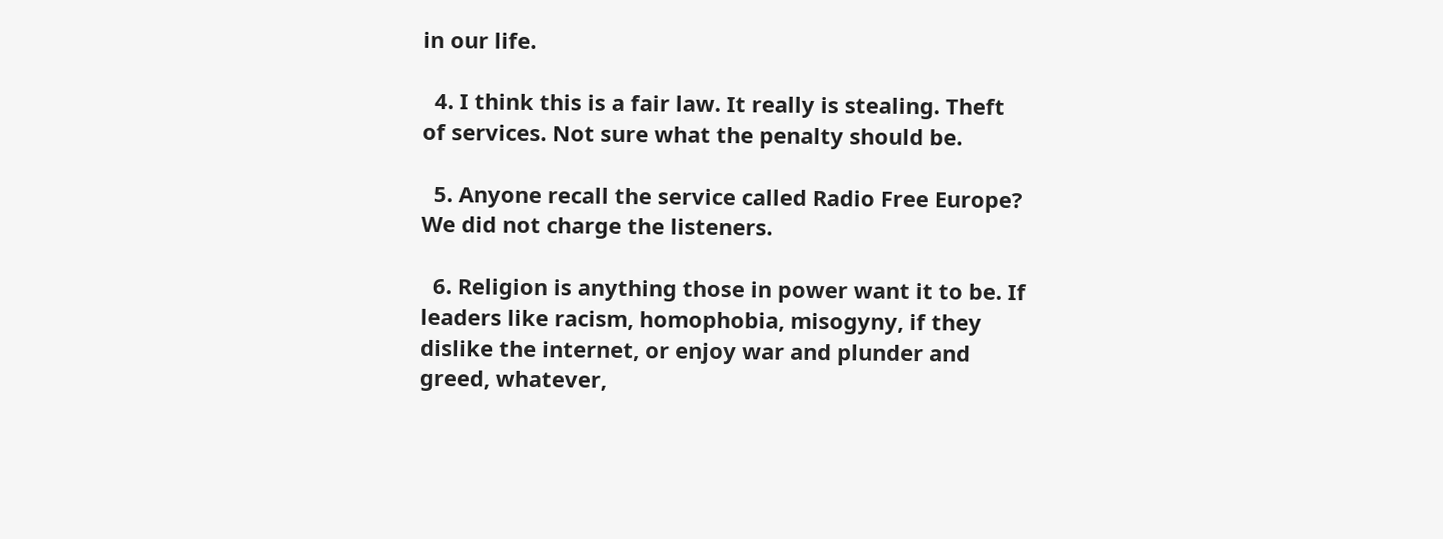in our life.

  4. I think this is a fair law. It really is stealing. Theft of services. Not sure what the penalty should be.

  5. Anyone recall the service called Radio Free Europe? We did not charge the listeners.

  6. Religion is anything those in power want it to be. If leaders like racism, homophobia, misogyny, if they dislike the internet, or enjoy war and plunder and greed, whatever,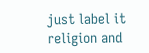just label it religion and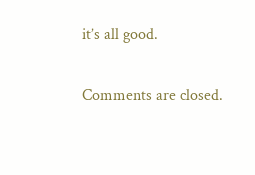it’s all good.

Comments are closed.